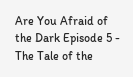Are You Afraid of the Dark Episode 5 - The Tale of the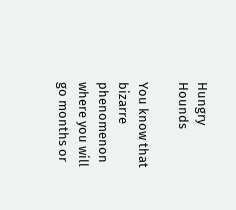Hungry Hounds

You know that bizarre phenomenon where you will go months or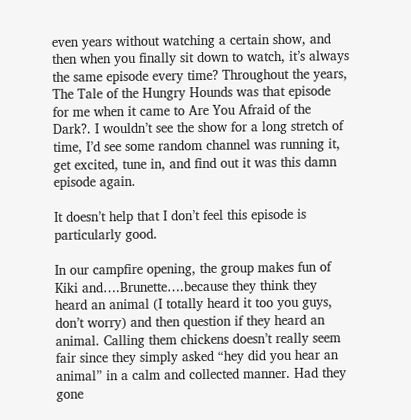even years without watching a certain show, and then when you finally sit down to watch, it’s always the same episode every time? Throughout the years, The Tale of the Hungry Hounds was that episode for me when it came to Are You Afraid of the Dark?. I wouldn’t see the show for a long stretch of time, I’d see some random channel was running it, get excited, tune in, and find out it was this damn episode again.

It doesn’t help that I don’t feel this episode is particularly good.

In our campfire opening, the group makes fun of Kiki and….Brunette….because they think they heard an animal (I totally heard it too you guys, don’t worry) and then question if they heard an animal. Calling them chickens doesn’t really seem fair since they simply asked “hey did you hear an animal” in a calm and collected manner. Had they gone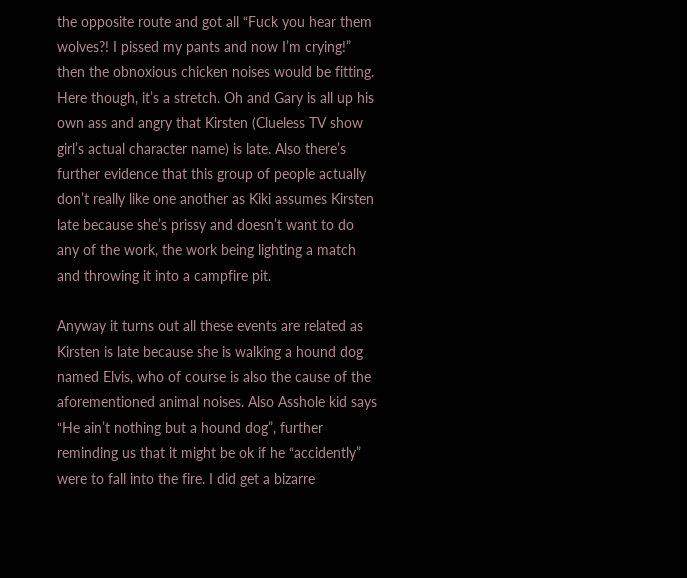the opposite route and got all “Fuck you hear them wolves?! I pissed my pants and now I’m crying!” then the obnoxious chicken noises would be fitting. Here though, it’s a stretch. Oh and Gary is all up his own ass and angry that Kirsten (Clueless TV show girl’s actual character name) is late. Also there’s further evidence that this group of people actually don’t really like one another as Kiki assumes Kirsten late because she’s prissy and doesn’t want to do any of the work, the work being lighting a match and throwing it into a campfire pit.

Anyway it turns out all these events are related as Kirsten is late because she is walking a hound dog named Elvis, who of course is also the cause of the aforementioned animal noises. Also Asshole kid says “He ain’t nothing but a hound dog”, further reminding us that it might be ok if he “accidently” were to fall into the fire. I did get a bizarre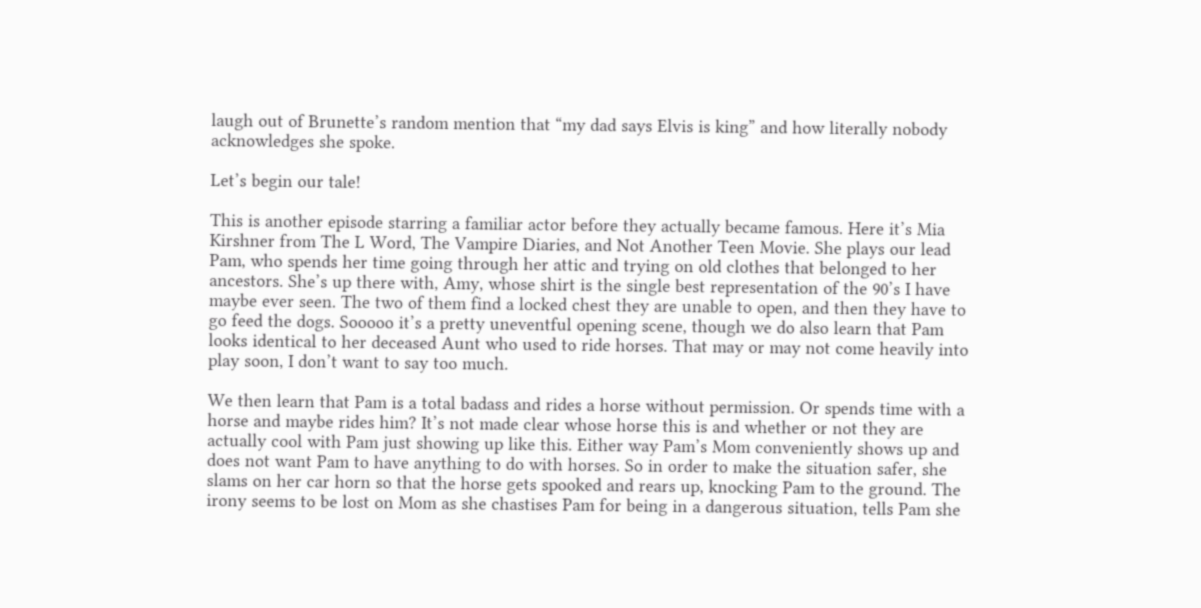laugh out of Brunette’s random mention that “my dad says Elvis is king” and how literally nobody acknowledges she spoke.

Let’s begin our tale!

This is another episode starring a familiar actor before they actually became famous. Here it’s Mia Kirshner from The L Word, The Vampire Diaries, and Not Another Teen Movie. She plays our lead Pam, who spends her time going through her attic and trying on old clothes that belonged to her ancestors. She’s up there with, Amy, whose shirt is the single best representation of the 90’s I have maybe ever seen. The two of them find a locked chest they are unable to open, and then they have to go feed the dogs. Sooooo it’s a pretty uneventful opening scene, though we do also learn that Pam looks identical to her deceased Aunt who used to ride horses. That may or may not come heavily into play soon, I don’t want to say too much.

We then learn that Pam is a total badass and rides a horse without permission. Or spends time with a horse and maybe rides him? It’s not made clear whose horse this is and whether or not they are actually cool with Pam just showing up like this. Either way Pam’s Mom conveniently shows up and does not want Pam to have anything to do with horses. So in order to make the situation safer, she slams on her car horn so that the horse gets spooked and rears up, knocking Pam to the ground. The irony seems to be lost on Mom as she chastises Pam for being in a dangerous situation, tells Pam she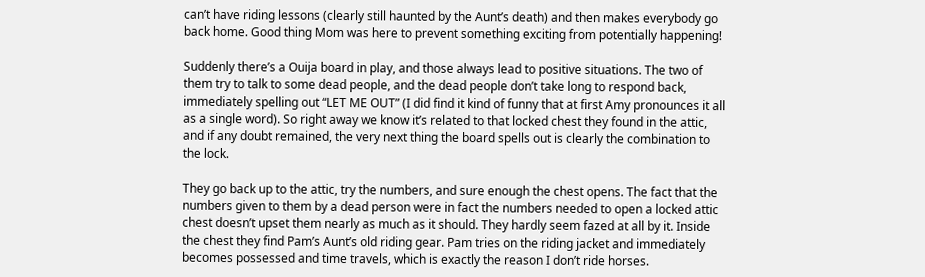can’t have riding lessons (clearly still haunted by the Aunt’s death) and then makes everybody go back home. Good thing Mom was here to prevent something exciting from potentially happening!

Suddenly there’s a Ouija board in play, and those always lead to positive situations. The two of them try to talk to some dead people, and the dead people don’t take long to respond back, immediately spelling out “LET ME OUT” (I did find it kind of funny that at first Amy pronounces it all as a single word). So right away we know it’s related to that locked chest they found in the attic, and if any doubt remained, the very next thing the board spells out is clearly the combination to the lock.

They go back up to the attic, try the numbers, and sure enough the chest opens. The fact that the numbers given to them by a dead person were in fact the numbers needed to open a locked attic chest doesn’t upset them nearly as much as it should. They hardly seem fazed at all by it. Inside the chest they find Pam’s Aunt’s old riding gear. Pam tries on the riding jacket and immediately becomes possessed and time travels, which is exactly the reason I don’t ride horses.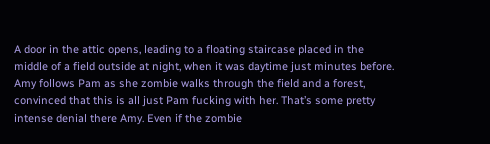A door in the attic opens, leading to a floating staircase placed in the middle of a field outside at night, when it was daytime just minutes before. Amy follows Pam as she zombie walks through the field and a forest, convinced that this is all just Pam fucking with her. That’s some pretty intense denial there Amy. Even if the zombie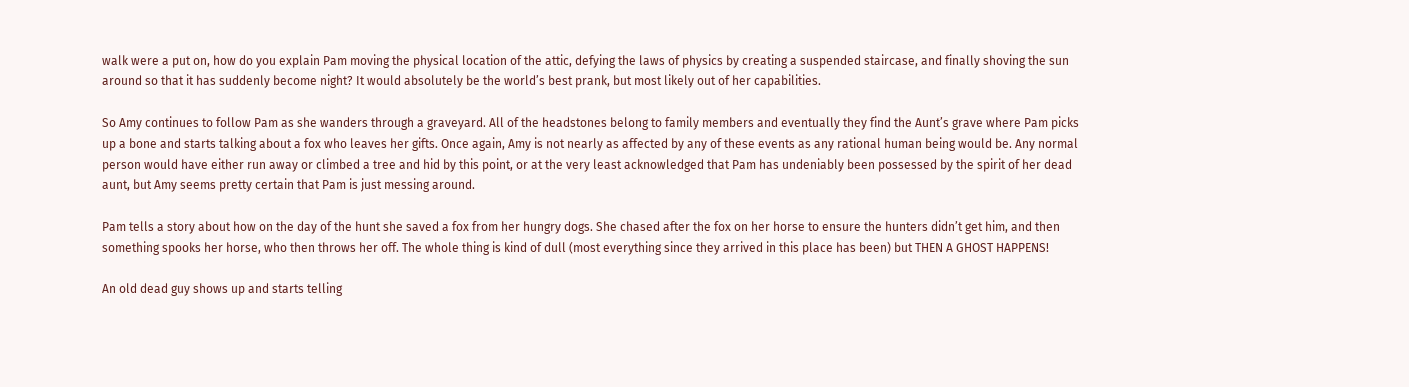walk were a put on, how do you explain Pam moving the physical location of the attic, defying the laws of physics by creating a suspended staircase, and finally shoving the sun around so that it has suddenly become night? It would absolutely be the world’s best prank, but most likely out of her capabilities.

So Amy continues to follow Pam as she wanders through a graveyard. All of the headstones belong to family members and eventually they find the Aunt’s grave where Pam picks up a bone and starts talking about a fox who leaves her gifts. Once again, Amy is not nearly as affected by any of these events as any rational human being would be. Any normal person would have either run away or climbed a tree and hid by this point, or at the very least acknowledged that Pam has undeniably been possessed by the spirit of her dead aunt, but Amy seems pretty certain that Pam is just messing around.

Pam tells a story about how on the day of the hunt she saved a fox from her hungry dogs. She chased after the fox on her horse to ensure the hunters didn’t get him, and then something spooks her horse, who then throws her off. The whole thing is kind of dull (most everything since they arrived in this place has been) but THEN A GHOST HAPPENS!

An old dead guy shows up and starts telling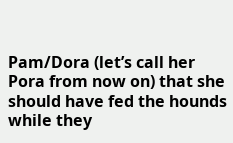Pam/Dora (let’s call her Pora from now on) that she should have fed the hounds while they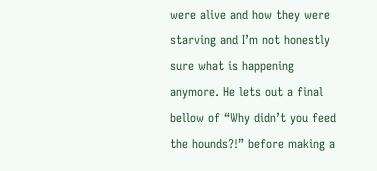were alive and how they were starving and I’m not honestly sure what is happening anymore. He lets out a final bellow of “Why didn’t you feed the hounds?!” before making a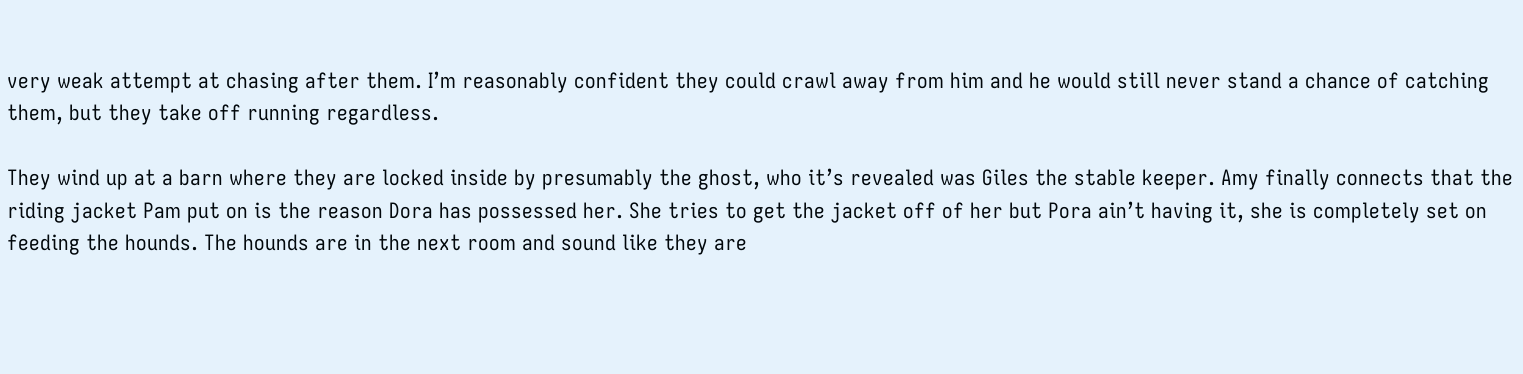very weak attempt at chasing after them. I’m reasonably confident they could crawl away from him and he would still never stand a chance of catching them, but they take off running regardless.

They wind up at a barn where they are locked inside by presumably the ghost, who it’s revealed was Giles the stable keeper. Amy finally connects that the riding jacket Pam put on is the reason Dora has possessed her. She tries to get the jacket off of her but Pora ain’t having it, she is completely set on feeding the hounds. The hounds are in the next room and sound like they are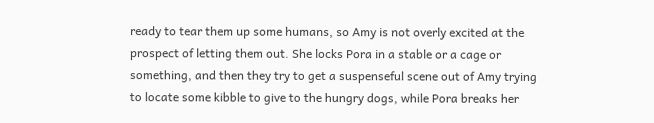ready to tear them up some humans, so Amy is not overly excited at the prospect of letting them out. She locks Pora in a stable or a cage or something, and then they try to get a suspenseful scene out of Amy trying to locate some kibble to give to the hungry dogs, while Pora breaks her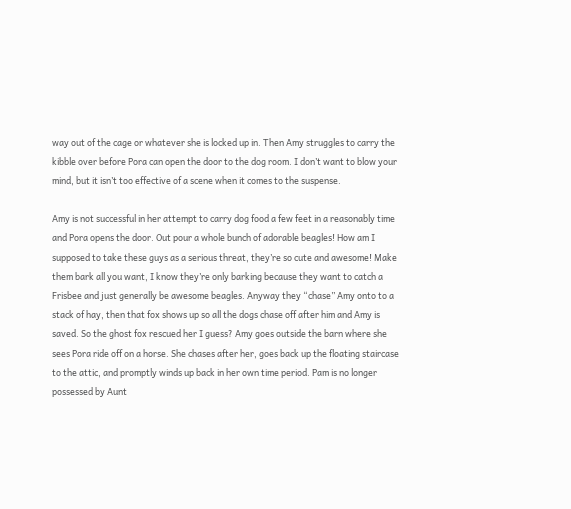way out of the cage or whatever she is locked up in. Then Amy struggles to carry the kibble over before Pora can open the door to the dog room. I don’t want to blow your mind, but it isn’t too effective of a scene when it comes to the suspense.

Amy is not successful in her attempt to carry dog food a few feet in a reasonably time and Pora opens the door. Out pour a whole bunch of adorable beagles! How am I supposed to take these guys as a serious threat, they’re so cute and awesome! Make them bark all you want, I know they’re only barking because they want to catch a Frisbee and just generally be awesome beagles. Anyway they “chase” Amy onto to a stack of hay, then that fox shows up so all the dogs chase off after him and Amy is saved. So the ghost fox rescued her I guess? Amy goes outside the barn where she sees Pora ride off on a horse. She chases after her, goes back up the floating staircase to the attic, and promptly winds up back in her own time period. Pam is no longer possessed by Aunt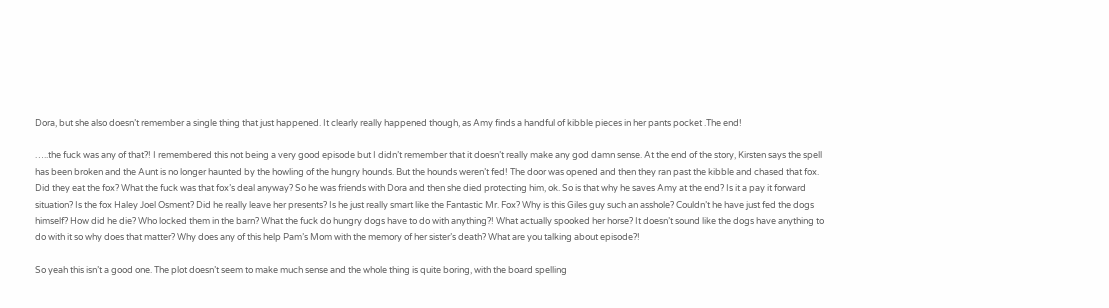Dora, but she also doesn’t remember a single thing that just happened. It clearly really happened though, as Amy finds a handful of kibble pieces in her pants pocket .The end!

…..the fuck was any of that?! I remembered this not being a very good episode but I didn’t remember that it doesn’t really make any god damn sense. At the end of the story, Kirsten says the spell has been broken and the Aunt is no longer haunted by the howling of the hungry hounds. But the hounds weren’t fed! The door was opened and then they ran past the kibble and chased that fox. Did they eat the fox? What the fuck was that fox’s deal anyway? So he was friends with Dora and then she died protecting him, ok. So is that why he saves Amy at the end? Is it a pay it forward situation? Is the fox Haley Joel Osment? Did he really leave her presents? Is he just really smart like the Fantastic Mr. Fox? Why is this Giles guy such an asshole? Couldn’t he have just fed the dogs himself? How did he die? Who locked them in the barn? What the fuck do hungry dogs have to do with anything?! What actually spooked her horse? It doesn’t sound like the dogs have anything to do with it so why does that matter? Why does any of this help Pam’s Mom with the memory of her sister’s death? What are you talking about episode?!

So yeah this isn’t a good one. The plot doesn’t seem to make much sense and the whole thing is quite boring, with the board spelling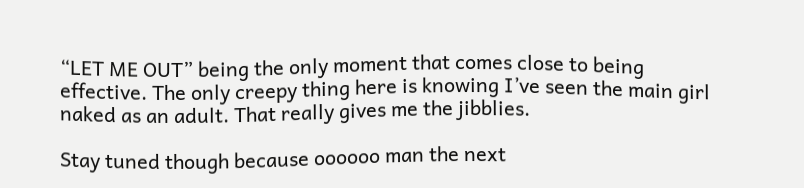“LET ME OUT” being the only moment that comes close to being effective. The only creepy thing here is knowing I’ve seen the main girl naked as an adult. That really gives me the jibblies.

Stay tuned though because oooooo man the next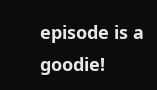episode is a goodie!